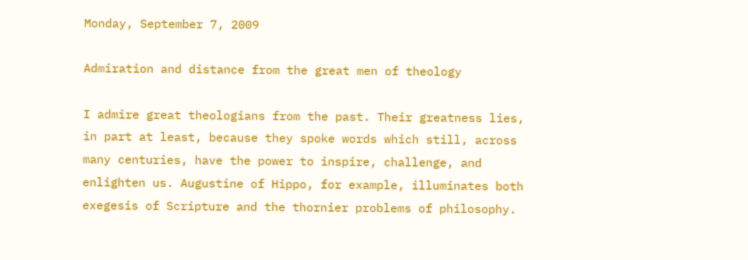Monday, September 7, 2009

Admiration and distance from the great men of theology

I admire great theologians from the past. Their greatness lies, in part at least, because they spoke words which still, across many centuries, have the power to inspire, challenge, and enlighten us. Augustine of Hippo, for example, illuminates both exegesis of Scripture and the thornier problems of philosophy.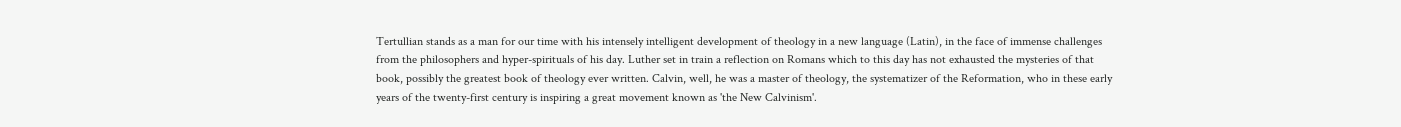Tertullian stands as a man for our time with his intensely intelligent development of theology in a new language (Latin), in the face of immense challenges from the philosophers and hyper-spirituals of his day. Luther set in train a reflection on Romans which to this day has not exhausted the mysteries of that book, possibly the greatest book of theology ever written. Calvin, well, he was a master of theology, the systematizer of the Reformation, who in these early years of the twenty-first century is inspiring a great movement known as 'the New Calvinism'.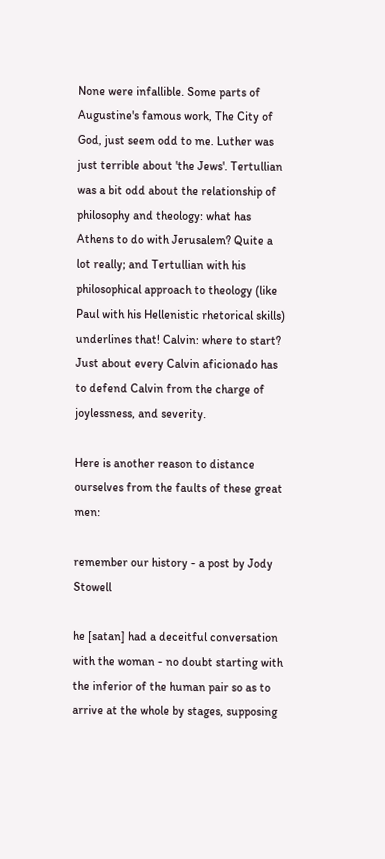None were infallible. Some parts of Augustine's famous work, The City of God, just seem odd to me. Luther was just terrible about 'the Jews'. Tertullian was a bit odd about the relationship of philosophy and theology: what has Athens to do with Jerusalem? Quite a lot really; and Tertullian with his philosophical approach to theology (like Paul with his Hellenistic rhetorical skills) underlines that! Calvin: where to start? Just about every Calvin aficionado has to defend Calvin from the charge of joylessness, and severity.

Here is another reason to distance ourselves from the faults of these great men:

remember our history - a post by Jody Stowell

he [satan] had a deceitful conversation with the woman - no doubt starting with the inferior of the human pair so as to arrive at the whole by stages, supposing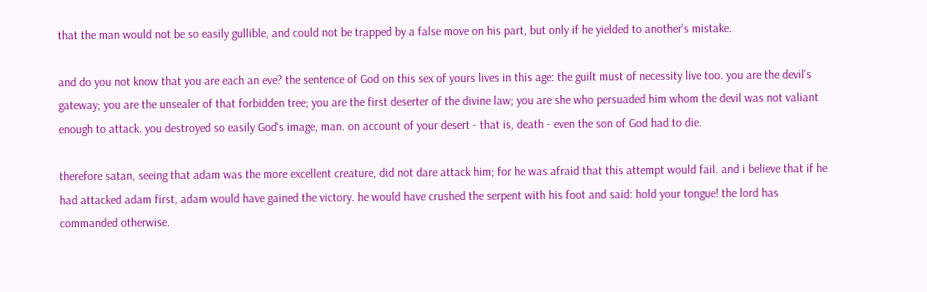that the man would not be so easily gullible, and could not be trapped by a false move on his part, but only if he yielded to another's mistake.

and do you not know that you are each an eve? the sentence of God on this sex of yours lives in this age: the guilt must of necessity live too. you are the devil's gateway; you are the unsealer of that forbidden tree; you are the first deserter of the divine law; you are she who persuaded him whom the devil was not valiant enough to attack. you destroyed so easily God's image, man. on account of your desert - that is, death - even the son of God had to die.

therefore satan, seeing that adam was the more excellent creature, did not dare attack him; for he was afraid that this attempt would fail. and i believe that if he had attacked adam first, adam would have gained the victory. he would have crushed the serpent with his foot and said: hold your tongue! the lord has commanded otherwise.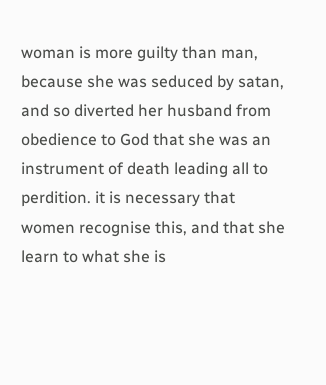woman is more guilty than man, because she was seduced by satan, and so diverted her husband from obedience to God that she was an instrument of death leading all to perdition. it is necessary that women recognise this, and that she learn to what she is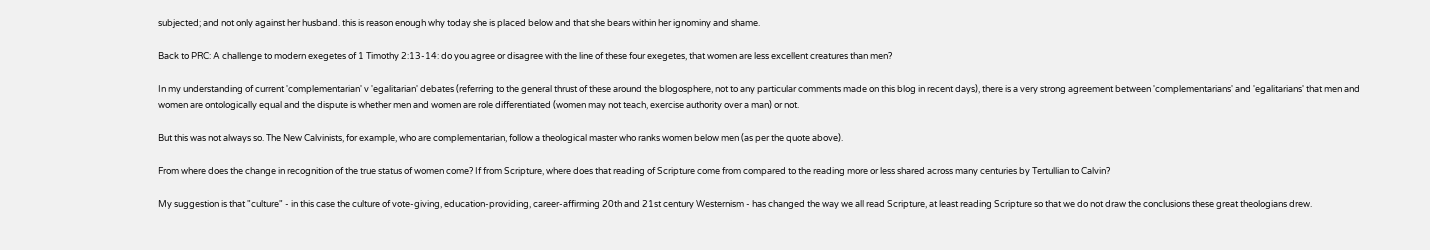subjected; and not only against her husband. this is reason enough why today she is placed below and that she bears within her ignominy and shame.

Back to PRC: A challenge to modern exegetes of 1 Timothy 2:13-14: do you agree or disagree with the line of these four exegetes, that women are less excellent creatures than men?

In my understanding of current 'complementarian' v 'egalitarian' debates (referring to the general thrust of these around the blogosphere, not to any particular comments made on this blog in recent days), there is a very strong agreement between 'complementarians' and 'egalitarians' that men and women are ontologically equal and the dispute is whether men and women are role differentiated (women may not teach, exercise authority over a man) or not.

But this was not always so. The New Calvinists, for example, who are complementarian, follow a theological master who ranks women below men (as per the quote above).

From where does the change in recognition of the true status of women come? If from Scripture, where does that reading of Scripture come from compared to the reading more or less shared across many centuries by Tertullian to Calvin?

My suggestion is that "culture" - in this case the culture of vote-giving, education-providing, career-affirming 20th and 21st century Westernism - has changed the way we all read Scripture, at least reading Scripture so that we do not draw the conclusions these great theologians drew.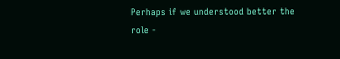Perhaps if we understood better the role -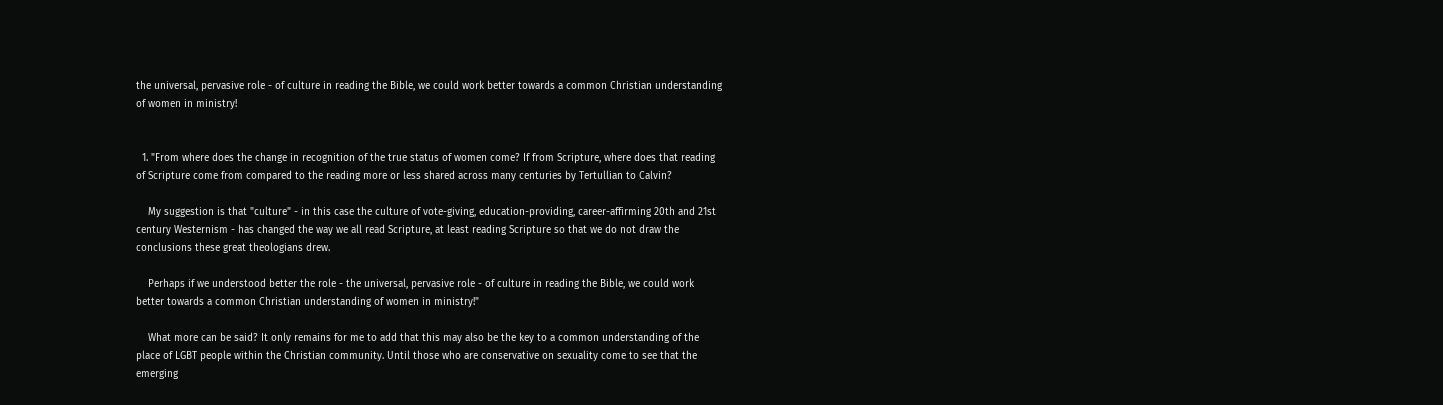the universal, pervasive role - of culture in reading the Bible, we could work better towards a common Christian understanding of women in ministry!


  1. "From where does the change in recognition of the true status of women come? If from Scripture, where does that reading of Scripture come from compared to the reading more or less shared across many centuries by Tertullian to Calvin?

    My suggestion is that "culture" - in this case the culture of vote-giving, education-providing, career-affirming 20th and 21st century Westernism - has changed the way we all read Scripture, at least reading Scripture so that we do not draw the conclusions these great theologians drew.

    Perhaps if we understood better the role - the universal, pervasive role - of culture in reading the Bible, we could work better towards a common Christian understanding of women in ministry!"

    What more can be said? It only remains for me to add that this may also be the key to a common understanding of the place of LGBT people within the Christian community. Until those who are conservative on sexuality come to see that the emerging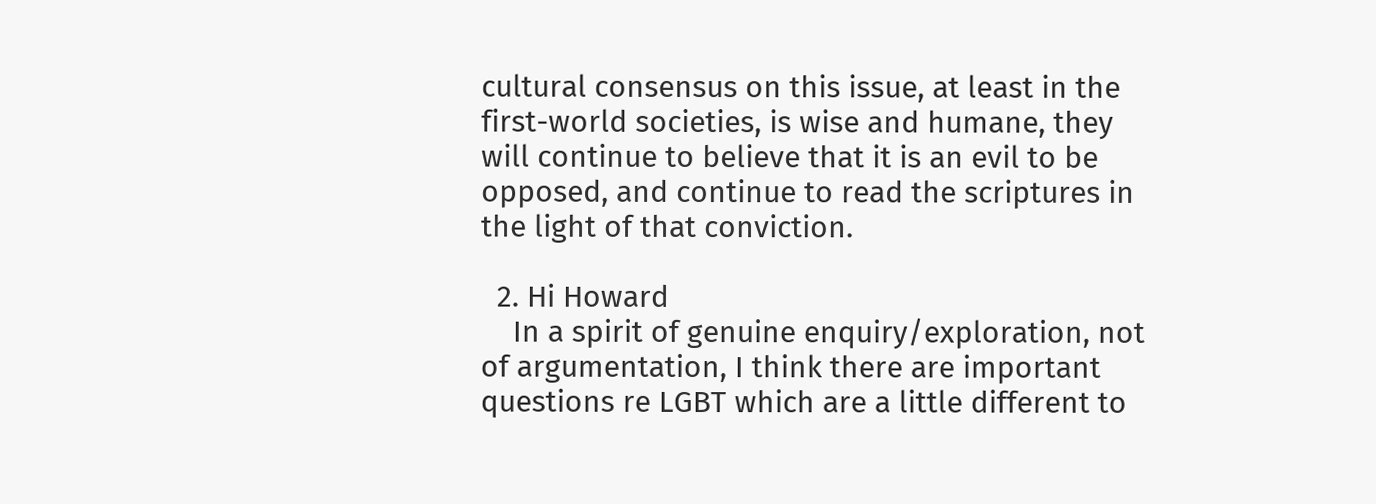cultural consensus on this issue, at least in the first-world societies, is wise and humane, they will continue to believe that it is an evil to be opposed, and continue to read the scriptures in the light of that conviction.

  2. Hi Howard
    In a spirit of genuine enquiry/exploration, not of argumentation, I think there are important questions re LGBT which are a little different to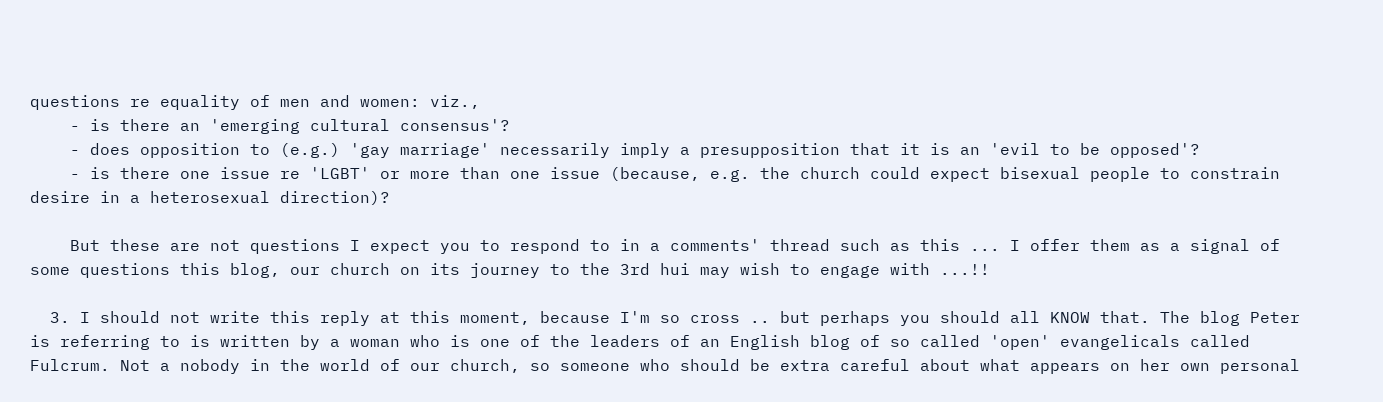questions re equality of men and women: viz.,
    - is there an 'emerging cultural consensus'?
    - does opposition to (e.g.) 'gay marriage' necessarily imply a presupposition that it is an 'evil to be opposed'?
    - is there one issue re 'LGBT' or more than one issue (because, e.g. the church could expect bisexual people to constrain desire in a heterosexual direction)?

    But these are not questions I expect you to respond to in a comments' thread such as this ... I offer them as a signal of some questions this blog, our church on its journey to the 3rd hui may wish to engage with ...!!

  3. I should not write this reply at this moment, because I'm so cross .. but perhaps you should all KNOW that. The blog Peter is referring to is written by a woman who is one of the leaders of an English blog of so called 'open' evangelicals called Fulcrum. Not a nobody in the world of our church, so someone who should be extra careful about what appears on her own personal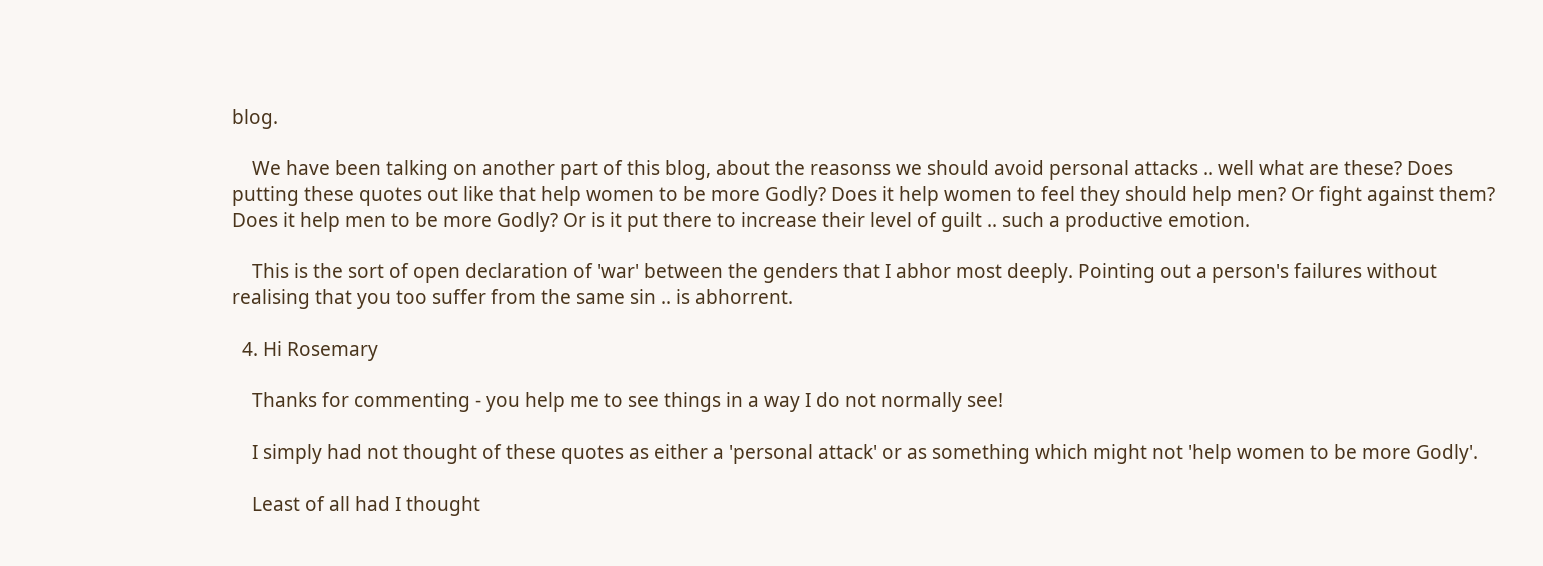blog.

    We have been talking on another part of this blog, about the reasonss we should avoid personal attacks .. well what are these? Does putting these quotes out like that help women to be more Godly? Does it help women to feel they should help men? Or fight against them? Does it help men to be more Godly? Or is it put there to increase their level of guilt .. such a productive emotion.

    This is the sort of open declaration of 'war' between the genders that I abhor most deeply. Pointing out a person's failures without realising that you too suffer from the same sin .. is abhorrent.

  4. Hi Rosemary

    Thanks for commenting - you help me to see things in a way I do not normally see!

    I simply had not thought of these quotes as either a 'personal attack' or as something which might not 'help women to be more Godly'.

    Least of all had I thought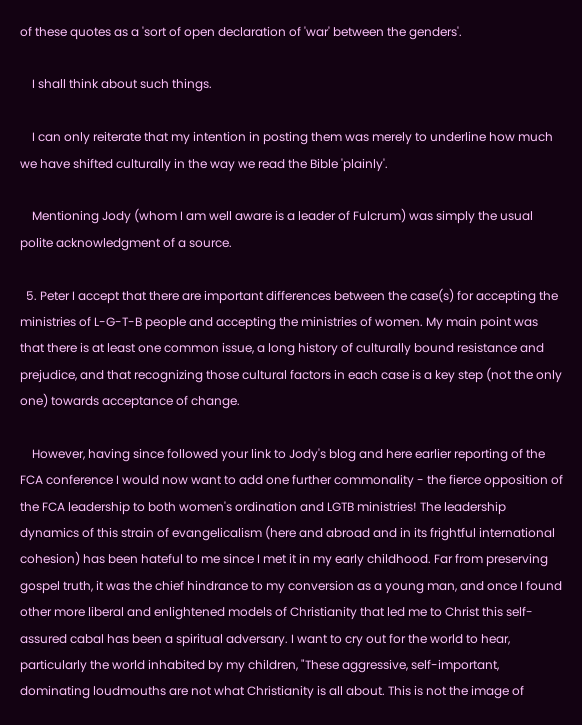of these quotes as a 'sort of open declaration of 'war' between the genders'.

    I shall think about such things.

    I can only reiterate that my intention in posting them was merely to underline how much we have shifted culturally in the way we read the Bible 'plainly'.

    Mentioning Jody (whom I am well aware is a leader of Fulcrum) was simply the usual polite acknowledgment of a source.

  5. Peter I accept that there are important differences between the case(s) for accepting the ministries of L-G-T-B people and accepting the ministries of women. My main point was that there is at least one common issue, a long history of culturally bound resistance and prejudice, and that recognizing those cultural factors in each case is a key step (not the only one) towards acceptance of change.

    However, having since followed your link to Jody's blog and here earlier reporting of the FCA conference I would now want to add one further commonality - the fierce opposition of the FCA leadership to both women's ordination and LGTB ministries! The leadership dynamics of this strain of evangelicalism (here and abroad and in its frightful international cohesion) has been hateful to me since I met it in my early childhood. Far from preserving gospel truth, it was the chief hindrance to my conversion as a young man, and once I found other more liberal and enlightened models of Christianity that led me to Christ this self-assured cabal has been a spiritual adversary. I want to cry out for the world to hear, particularly the world inhabited by my children, "These aggressive, self-important, dominating loudmouths are not what Christianity is all about. This is not the image of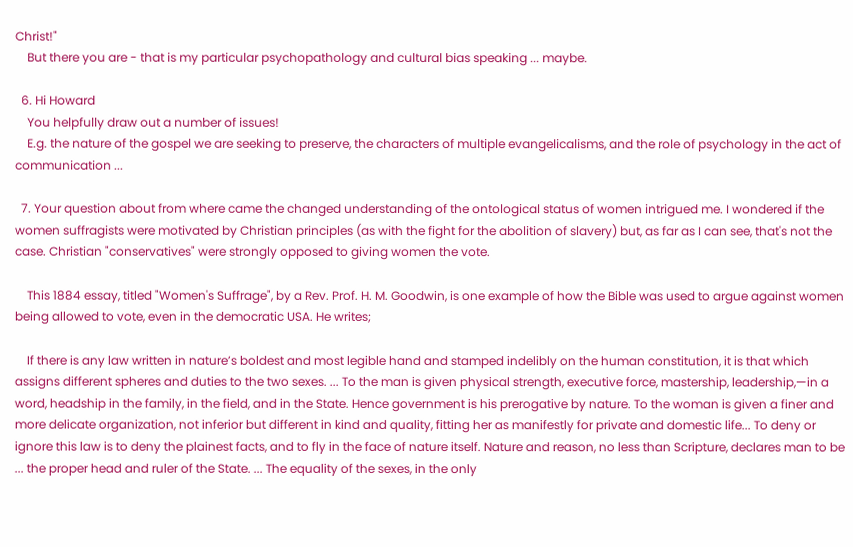Christ!"
    But there you are - that is my particular psychopathology and cultural bias speaking ... maybe.

  6. Hi Howard
    You helpfully draw out a number of issues!
    E.g. the nature of the gospel we are seeking to preserve, the characters of multiple evangelicalisms, and the role of psychology in the act of communication ...

  7. Your question about from where came the changed understanding of the ontological status of women intrigued me. I wondered if the women suffragists were motivated by Christian principles (as with the fight for the abolition of slavery) but, as far as I can see, that's not the case. Christian "conservatives" were strongly opposed to giving women the vote.

    This 1884 essay, titled "Women's Suffrage", by a Rev. Prof. H. M. Goodwin, is one example of how the Bible was used to argue against women being allowed to vote, even in the democratic USA. He writes;

    If there is any law written in nature’s boldest and most legible hand and stamped indelibly on the human constitution, it is that which assigns different spheres and duties to the two sexes. ... To the man is given physical strength, executive force, mastership, leadership,—in a word, headship in the family, in the field, and in the State. Hence government is his prerogative by nature. To the woman is given a finer and more delicate organization, not inferior but different in kind and quality, fitting her as manifestly for private and domestic life... To deny or ignore this law is to deny the plainest facts, and to fly in the face of nature itself. Nature and reason, no less than Scripture, declares man to be ... the proper head and ruler of the State. ... The equality of the sexes, in the only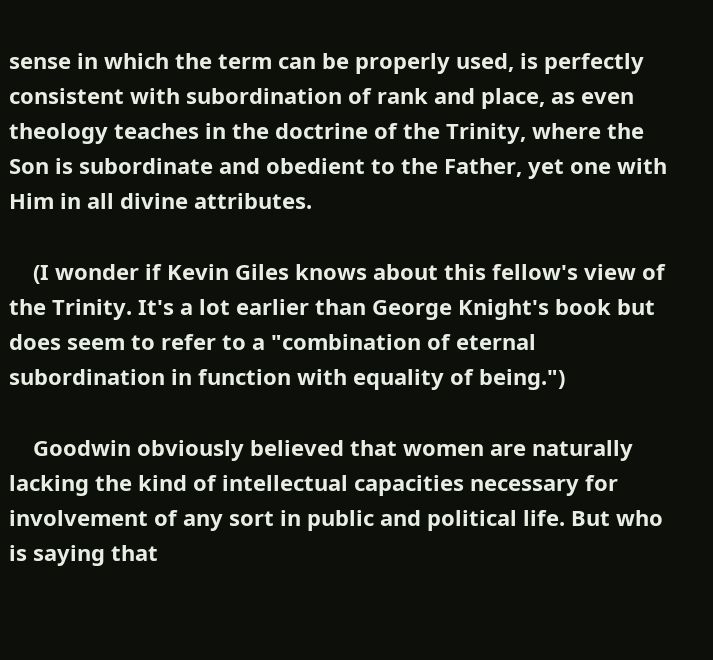sense in which the term can be properly used, is perfectly consistent with subordination of rank and place, as even theology teaches in the doctrine of the Trinity, where the Son is subordinate and obedient to the Father, yet one with Him in all divine attributes.

    (I wonder if Kevin Giles knows about this fellow's view of the Trinity. It's a lot earlier than George Knight's book but does seem to refer to a "combination of eternal subordination in function with equality of being.")

    Goodwin obviously believed that women are naturally lacking the kind of intellectual capacities necessary for involvement of any sort in public and political life. But who is saying that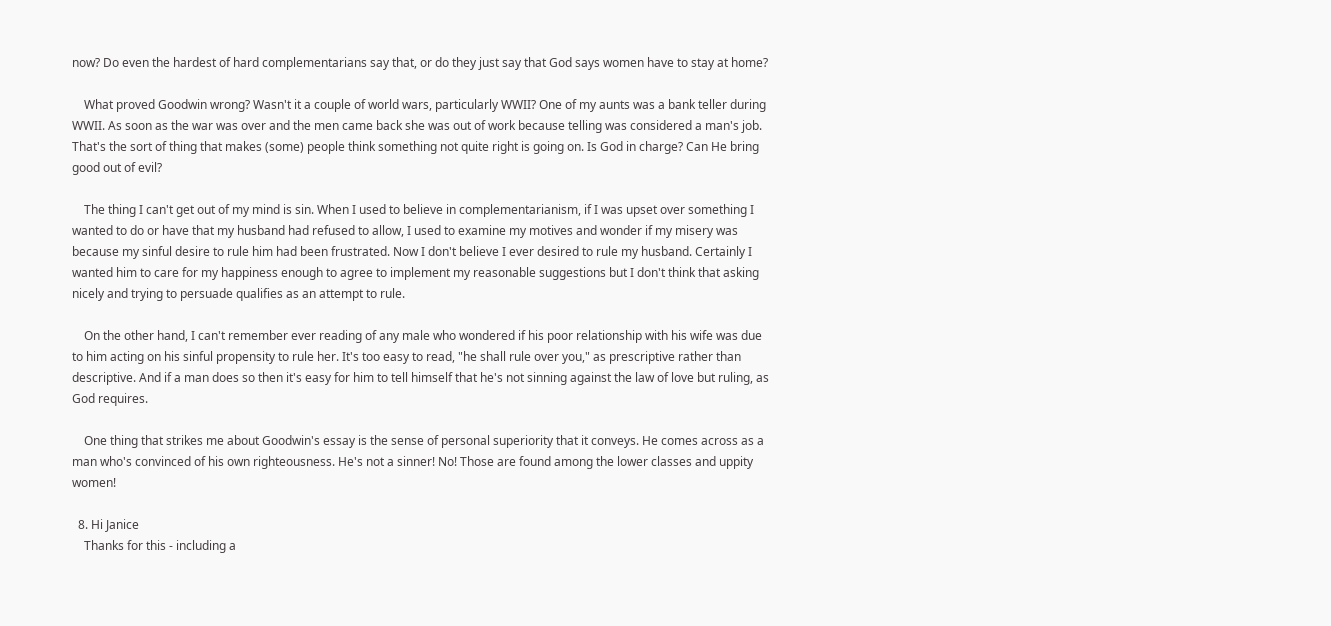now? Do even the hardest of hard complementarians say that, or do they just say that God says women have to stay at home?

    What proved Goodwin wrong? Wasn't it a couple of world wars, particularly WWII? One of my aunts was a bank teller during WWII. As soon as the war was over and the men came back she was out of work because telling was considered a man's job. That's the sort of thing that makes (some) people think something not quite right is going on. Is God in charge? Can He bring good out of evil?

    The thing I can't get out of my mind is sin. When I used to believe in complementarianism, if I was upset over something I wanted to do or have that my husband had refused to allow, I used to examine my motives and wonder if my misery was because my sinful desire to rule him had been frustrated. Now I don't believe I ever desired to rule my husband. Certainly I wanted him to care for my happiness enough to agree to implement my reasonable suggestions but I don't think that asking nicely and trying to persuade qualifies as an attempt to rule.

    On the other hand, I can't remember ever reading of any male who wondered if his poor relationship with his wife was due to him acting on his sinful propensity to rule her. It's too easy to read, "he shall rule over you," as prescriptive rather than descriptive. And if a man does so then it's easy for him to tell himself that he's not sinning against the law of love but ruling, as God requires.

    One thing that strikes me about Goodwin's essay is the sense of personal superiority that it conveys. He comes across as a man who's convinced of his own righteousness. He's not a sinner! No! Those are found among the lower classes and uppity women!

  8. Hi Janice
    Thanks for this - including a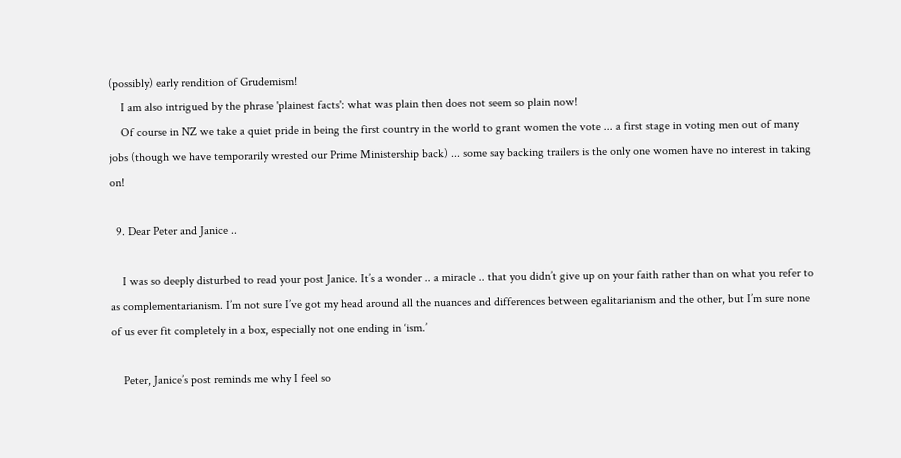(possibly) early rendition of Grudemism!
    I am also intrigued by the phrase 'plainest facts': what was plain then does not seem so plain now!
    Of course in NZ we take a quiet pride in being the first country in the world to grant women the vote ... a first stage in voting men out of many jobs (though we have temporarily wrested our Prime Ministership back) ... some say backing trailers is the only one women have no interest in taking on!

  9. Dear Peter and Janice ..

    I was so deeply disturbed to read your post Janice. It’s a wonder .. a miracle .. that you didn’t give up on your faith rather than on what you refer to as complementarianism. I’m not sure I’ve got my head around all the nuances and differences between egalitarianism and the other, but I’m sure none of us ever fit completely in a box, especially not one ending in ‘ism.’

    Peter, Janice’s post reminds me why I feel so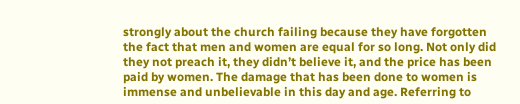strongly about the church failing because they have forgotten the fact that men and women are equal for so long. Not only did they not preach it, they didn’t believe it, and the price has been paid by women. The damage that has been done to women is immense and unbelievable in this day and age. Referring to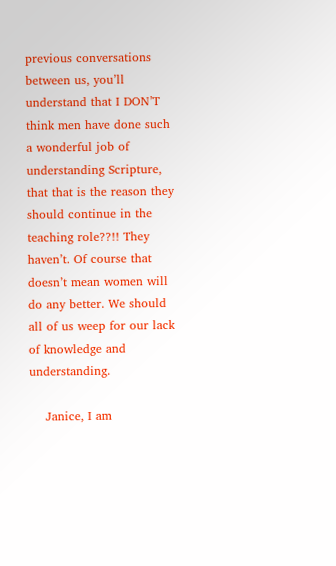previous conversations between us, you’ll understand that I DON’T think men have done such a wonderful job of understanding Scripture, that that is the reason they should continue in the teaching role??!! They haven’t. Of course that doesn’t mean women will do any better. We should all of us weep for our lack of knowledge and understanding.

    Janice, I am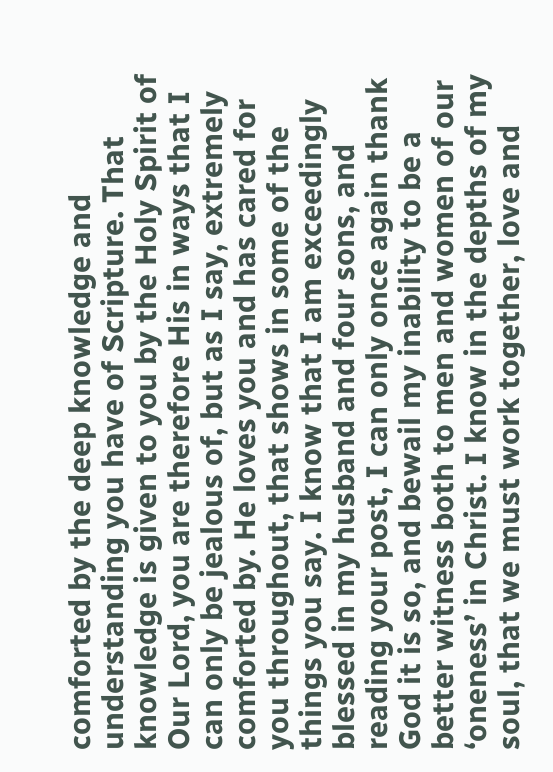comforted by the deep knowledge and understanding you have of Scripture. That knowledge is given to you by the Holy Spirit of Our Lord, you are therefore His in ways that I can only be jealous of, but as I say, extremely comforted by. He loves you and has cared for you throughout, that shows in some of the things you say. I know that I am exceedingly blessed in my husband and four sons, and reading your post, I can only once again thank God it is so, and bewail my inability to be a better witness both to men and women of our ‘oneness’ in Christ. I know in the depths of my soul, that we must work together, love and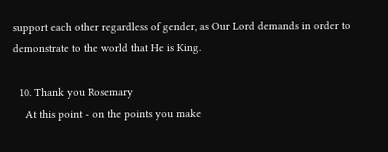support each other regardless of gender, as Our Lord demands in order to demonstrate to the world that He is King.

  10. Thank you Rosemary
    At this point - on the points you make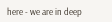here - we are in deep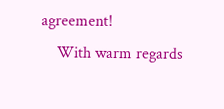agreement!
    With warm regards